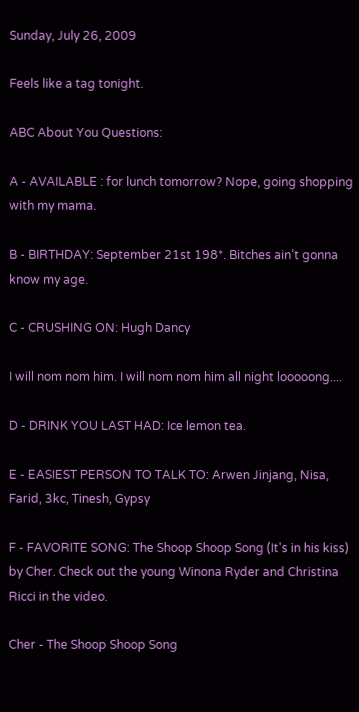Sunday, July 26, 2009

Feels like a tag tonight.

ABC About You Questions:

A - AVAILABLE : for lunch tomorrow? Nope, going shopping with my mama.

B - BIRTHDAY: September 21st 198*. Bitches ain’t gonna know my age.

C - CRUSHING ON: Hugh Dancy

I will nom nom him. I will nom nom him all night looooong....

D - DRINK YOU LAST HAD: Ice lemon tea.

E - EASIEST PERSON TO TALK TO: Arwen Jinjang, Nisa, Farid, 3kc, Tinesh, Gypsy

F - FAVORITE SONG: The Shoop Shoop Song (It's in his kiss) by Cher. Check out the young Winona Ryder and Christina Ricci in the video.

Cher - The Shoop Shoop Song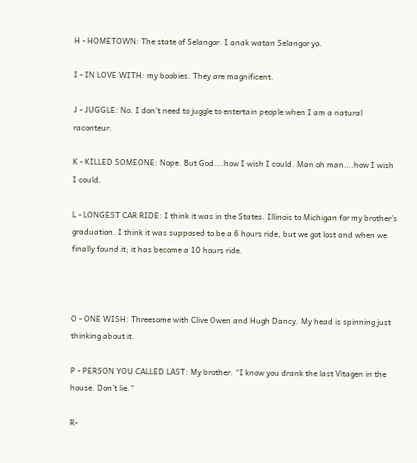H - HOMETOWN: The state of Selangor. I anak watan Selangor yo.

I - IN LOVE WITH: my boobies. They are magnificent.

J - JUGGLE: No. I don’t need to juggle to entertain people when I am a natural raconteur.

K - KILLED SOMEONE: Nope. But God….how I wish I could. Man oh man….how I wish I could.

L - LONGEST CAR RIDE: I think it was in the States. Illinois to Michigan for my brother’s graduation. I think it was supposed to be a 6 hours ride, but we got lost and when we finally found it; it has become a 10 hours ride.



O - ONE WISH: Threesome with Clive Owen and Hugh Dancy. My head is spinning just thinking about it.

P - PERSON YOU CALLED LAST: My brother. “I know you drank the last Vitagen in the house. Don’t lie.”

R-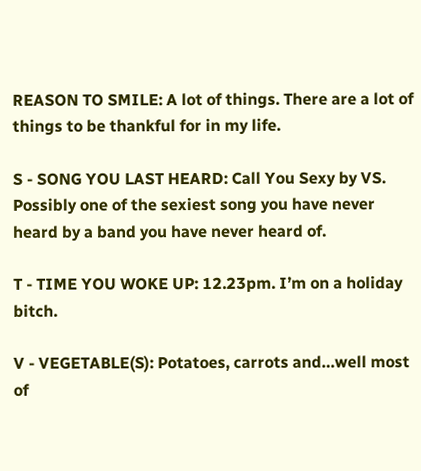REASON TO SMILE: A lot of things. There are a lot of things to be thankful for in my life.

S - SONG YOU LAST HEARD: Call You Sexy by VS. Possibly one of the sexiest song you have never heard by a band you have never heard of.

T - TIME YOU WOKE UP: 12.23pm. I’m on a holiday bitch.

V - VEGETABLE(S): Potatoes, carrots and…well most of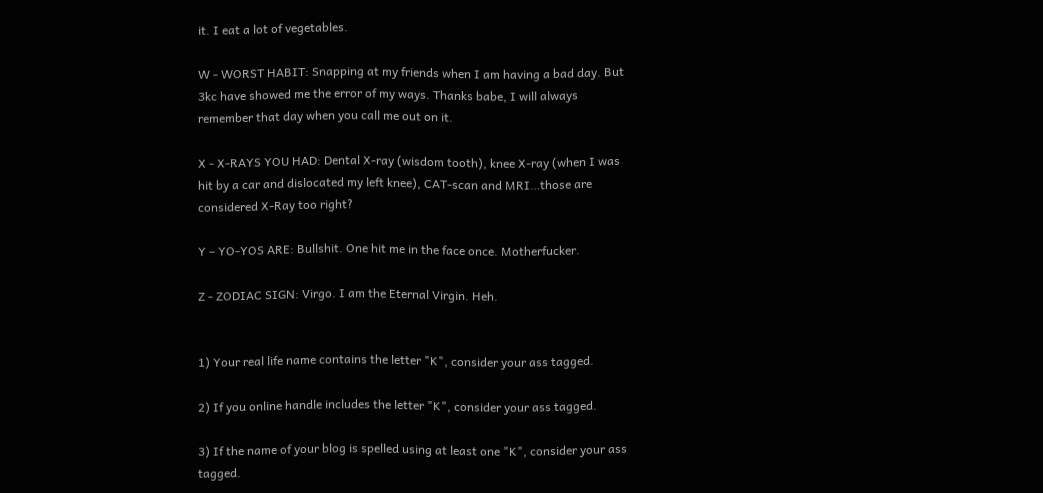it. I eat a lot of vegetables.

W - WORST HABIT: Snapping at my friends when I am having a bad day. But 3kc have showed me the error of my ways. Thanks babe, I will always remember that day when you call me out on it.

X - X-RAYS YOU HAD: Dental X-ray (wisdom tooth), knee X-ray (when I was hit by a car and dislocated my left knee), CAT-scan and MRI…those are considered X-Ray too right?

Y – YO-YOS ARE: Bullshit. One hit me in the face once. Motherfucker.

Z - ZODIAC SIGN: Virgo. I am the Eternal Virgin. Heh.


1) Your real life name contains the letter "K", consider your ass tagged.

2) If you online handle includes the letter "K", consider your ass tagged.

3) If the name of your blog is spelled using at least one "K", consider your ass tagged.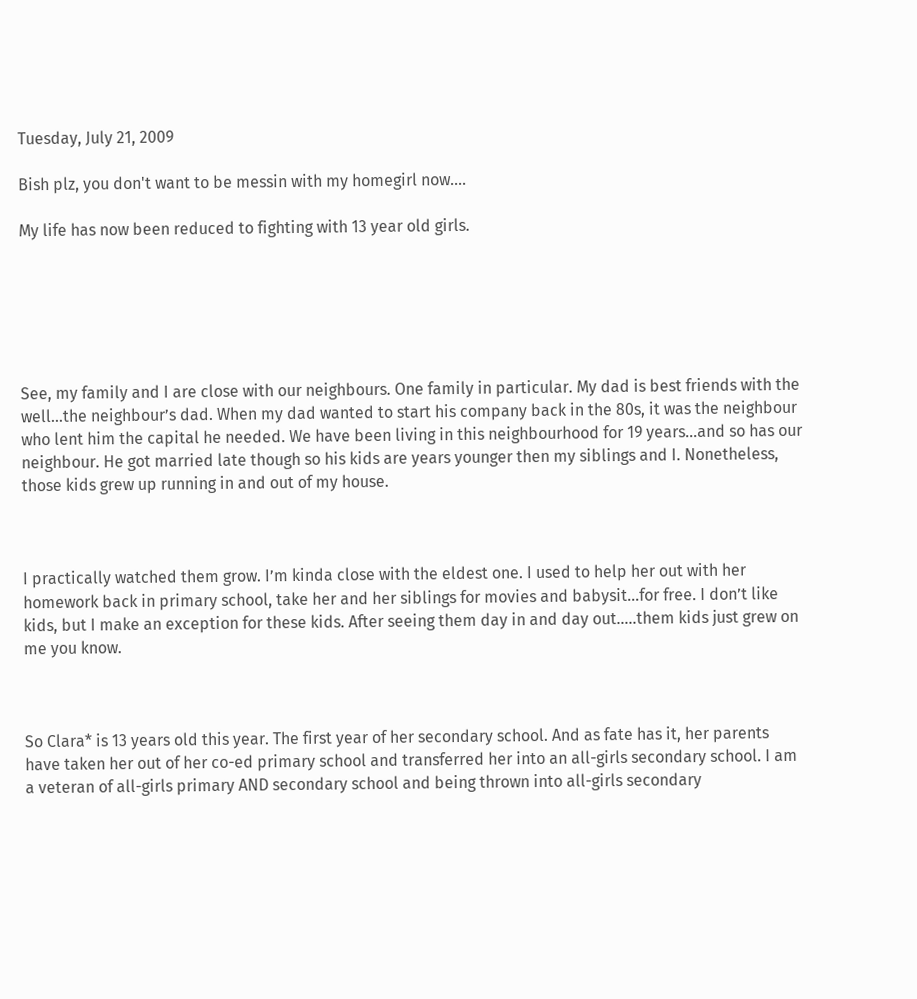Tuesday, July 21, 2009

Bish plz, you don't want to be messin with my homegirl now....

My life has now been reduced to fighting with 13 year old girls.






See, my family and I are close with our neighbours. One family in particular. My dad is best friends with the well…the neighbour’s dad. When my dad wanted to start his company back in the 80s, it was the neighbour who lent him the capital he needed. We have been living in this neighbourhood for 19 years…and so has our neighbour. He got married late though so his kids are years younger then my siblings and I. Nonetheless, those kids grew up running in and out of my house.



I practically watched them grow. I’m kinda close with the eldest one. I used to help her out with her homework back in primary school, take her and her siblings for movies and babysit…for free. I don’t like kids, but I make an exception for these kids. After seeing them day in and day out…..them kids just grew on me you know.



So Clara* is 13 years old this year. The first year of her secondary school. And as fate has it, her parents have taken her out of her co-ed primary school and transferred her into an all-girls secondary school. I am a veteran of all-girls primary AND secondary school and being thrown into all-girls secondary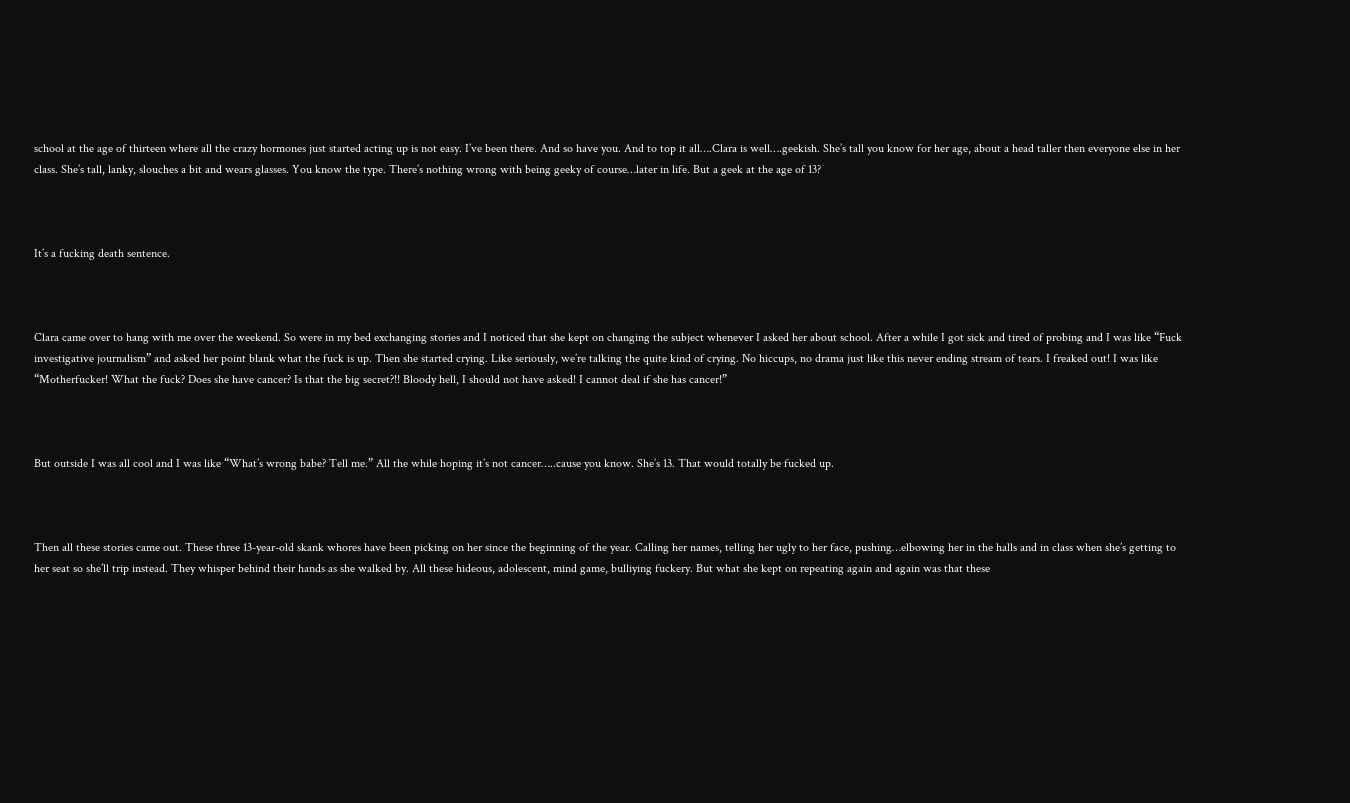school at the age of thirteen where all the crazy hormones just started acting up is not easy. I’ve been there. And so have you. And to top it all….Clara is well….geekish. She’s tall you know for her age, about a head taller then everyone else in her class. She’s tall, lanky, slouches a bit and wears glasses. You know the type. There’s nothing wrong with being geeky of course…later in life. But a geek at the age of 13?



It’s a fucking death sentence.



Clara came over to hang with me over the weekend. So were in my bed exchanging stories and I noticed that she kept on changing the subject whenever I asked her about school. After a while I got sick and tired of probing and I was like “Fuck investigative journalism” and asked her point blank what the fuck is up. Then she started crying. Like seriously, we’re talking the quite kind of crying. No hiccups, no drama just like this never ending stream of tears. I freaked out! I was like “Motherfucker! What the fuck? Does she have cancer? Is that the big secret?!! Bloody hell, I should not have asked! I cannot deal if she has cancer!”



But outside I was all cool and I was like “What’s wrong babe? Tell me.” All the while hoping it’s not cancer…..cause you know. She’s 13. That would totally be fucked up.



Then all these stories came out. These three 13-year-old skank whores have been picking on her since the beginning of the year. Calling her names, telling her ugly to her face, pushing…elbowing her in the halls and in class when she’s getting to her seat so she’ll trip instead. They whisper behind their hands as she walked by. All these hideous, adolescent, mind game, bulliying fuckery. But what she kept on repeating again and again was that these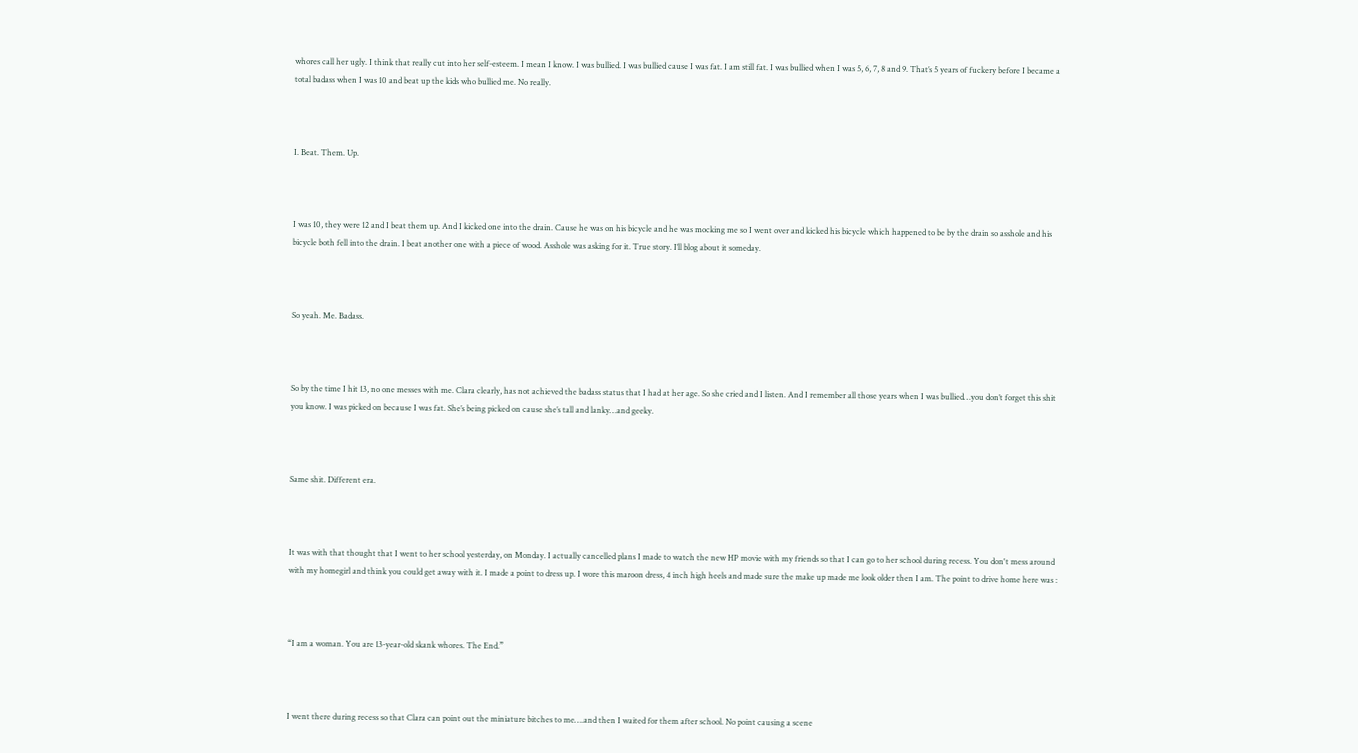whores call her ugly. I think that really cut into her self-esteem. I mean I know. I was bullied. I was bullied cause I was fat. I am still fat. I was bullied when I was 5, 6, 7, 8 and 9. That’s 5 years of fuckery before I became a total badass when I was 10 and beat up the kids who bullied me. No really.



I. Beat. Them. Up.



I was 10, they were 12 and I beat them up. And I kicked one into the drain. Cause he was on his bicycle and he was mocking me so I went over and kicked his bicycle which happened to be by the drain so asshole and his bicycle both fell into the drain. I beat another one with a piece of wood. Asshole was asking for it. True story. I’ll blog about it someday.



So yeah. Me. Badass.



So by the time I hit 13, no one messes with me. Clara clearly, has not achieved the badass status that I had at her age. So she cried and I listen. And I remember all those years when I was bullied…you don’t forget this shit you know. I was picked on because I was fat. She’s being picked on cause she’s tall and lanky…and geeky.



Same shit. Different era.



It was with that thought that I went to her school yesterday, on Monday. I actually cancelled plans I made to watch the new HP movie with my friends so that I can go to her school during recess. You don't mess around with my homegirl and think you could get away with it. I made a point to dress up. I wore this maroon dress, 4 inch high heels and made sure the make up made me look older then I am. The point to drive home here was :



“I am a woman. You are 13-year-old skank whores. The End.”



I went there during recess so that Clara can point out the miniature bitches to me….and then I waited for them after school. No point causing a scene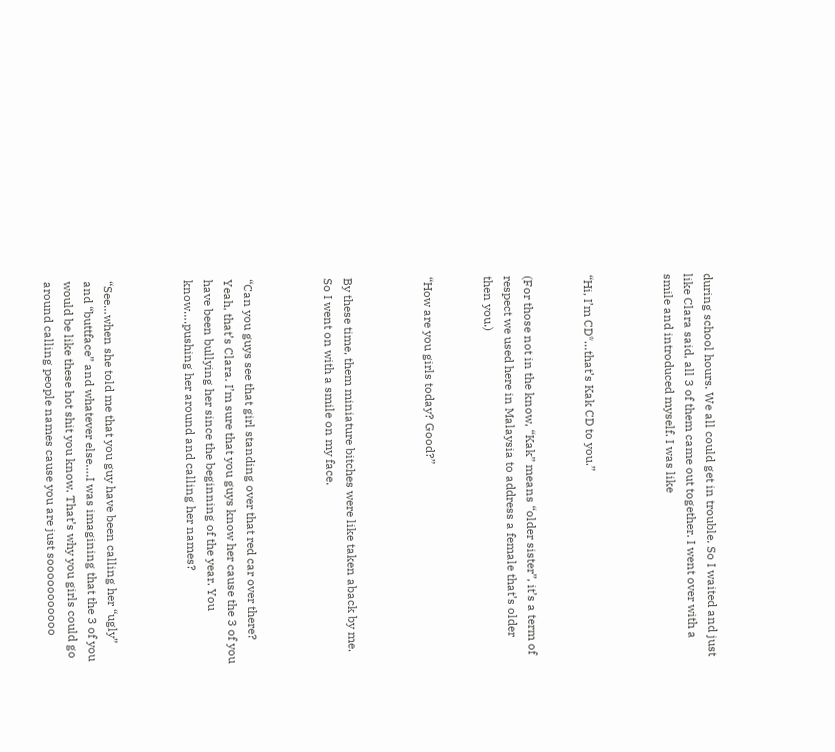during school hours. We all could get in trouble. So I waited and just like Clara said, all 3 of them came out together. I went over with a smile and introduced myself. I was like



“Hi, I’m CD*…that’s Kak CD to you.”


(For those not in the know, “Kak” means “older sister”, it’s a term of respect we used here in Malaysia to address a female that’s older then you.)


“How are you girls today? Good?”



By these time, them miniature bitches were like taken aback by me. So I went on with a smile on my face.



“Can you guys see that girl standing over that red car over there? Yeah, that’s Clara. I’m sure that you guys know her cause the 3 of you have been bullying her since the beginning of the year. You know….pushing her around and calling her names?



“See…when she told me that you guy have been calling her “ugly” and “buttface” and whatever else….I was imagining that the 3 of you would be like these hot shit you know. That’s why you girls could go around calling people names cause you are just sooooooooooo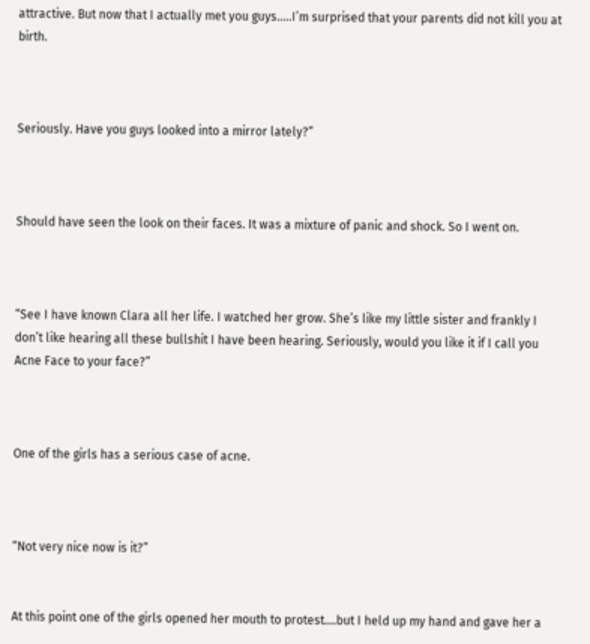attractive. But now that I actually met you guys…..I’m surprised that your parents did not kill you at birth.



Seriously. Have you guys looked into a mirror lately?”



Should have seen the look on their faces. It was a mixture of panic and shock. So I went on.



“See I have known Clara all her life. I watched her grow. She’s like my little sister and frankly I don’t like hearing all these bullshit I have been hearing. Seriously, would you like it if I call you Acne Face to your face?”



One of the girls has a serious case of acne.



“Not very nice now is it?”


At this point one of the girls opened her mouth to protest....but I held up my hand and gave her a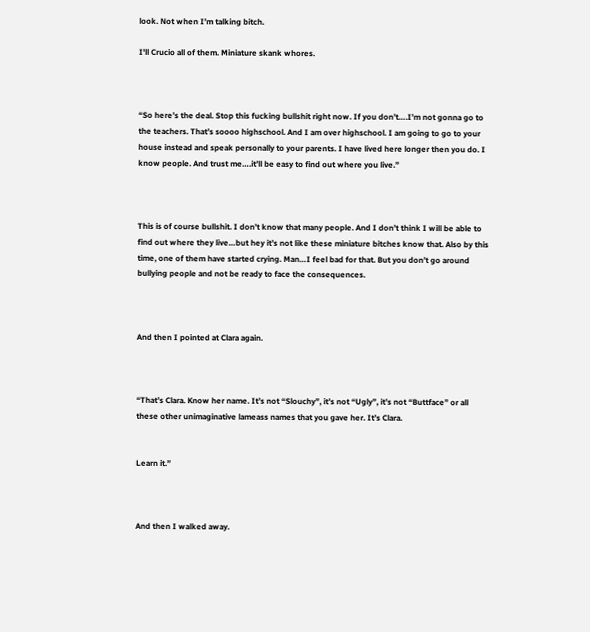look. Not when I’m talking bitch.

I'll Crucio all of them. Miniature skank whores.



“So here’s the deal. Stop this fucking bullshit right now. If you don’t….I’m not gonna go to the teachers. That’s soooo highschool. And I am over highschool. I am going to go to your house instead and speak personally to your parents. I have lived here longer then you do. I know people. And trust me….it’ll be easy to find out where you live.”



This is of course bullshit. I don’t know that many people. And I don’t think I will be able to find out where they live…but hey it’s not like these miniature bitches know that. Also by this time, one of them have started crying. Man…I feel bad for that. But you don’t go around bullying people and not be ready to face the consequences.



And then I pointed at Clara again.



“That’s Clara. Know her name. It’s not “Slouchy”, it’s not “Ugly”, it’s not “Buttface” or all these other unimaginative lameass names that you gave her. It’s Clara.


Learn it.”



And then I walked away.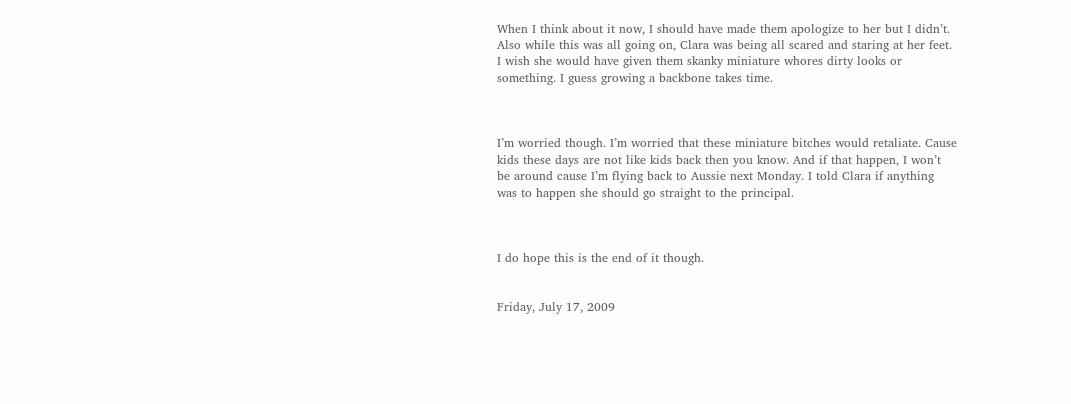When I think about it now, I should have made them apologize to her but I didn’t. Also while this was all going on, Clara was being all scared and staring at her feet. I wish she would have given them skanky miniature whores dirty looks or something. I guess growing a backbone takes time.



I’m worried though. I’m worried that these miniature bitches would retaliate. Cause kids these days are not like kids back then you know. And if that happen, I won’t be around cause I’m flying back to Aussie next Monday. I told Clara if anything was to happen she should go straight to the principal.



I do hope this is the end of it though.


Friday, July 17, 2009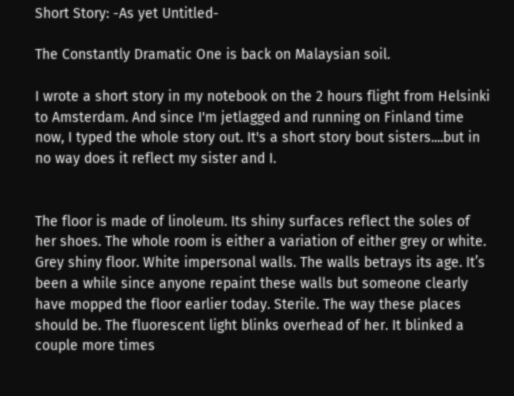Short Story: -As yet Untitled-

The Constantly Dramatic One is back on Malaysian soil.

I wrote a short story in my notebook on the 2 hours flight from Helsinki to Amsterdam. And since I'm jetlagged and running on Finland time now, I typed the whole story out. It's a short story bout sisters....but in no way does it reflect my sister and I.


The floor is made of linoleum. Its shiny surfaces reflect the soles of her shoes. The whole room is either a variation of either grey or white. Grey shiny floor. White impersonal walls. The walls betrays its age. It’s been a while since anyone repaint these walls but someone clearly have mopped the floor earlier today. Sterile. The way these places should be. The fluorescent light blinks overhead of her. It blinked a couple more times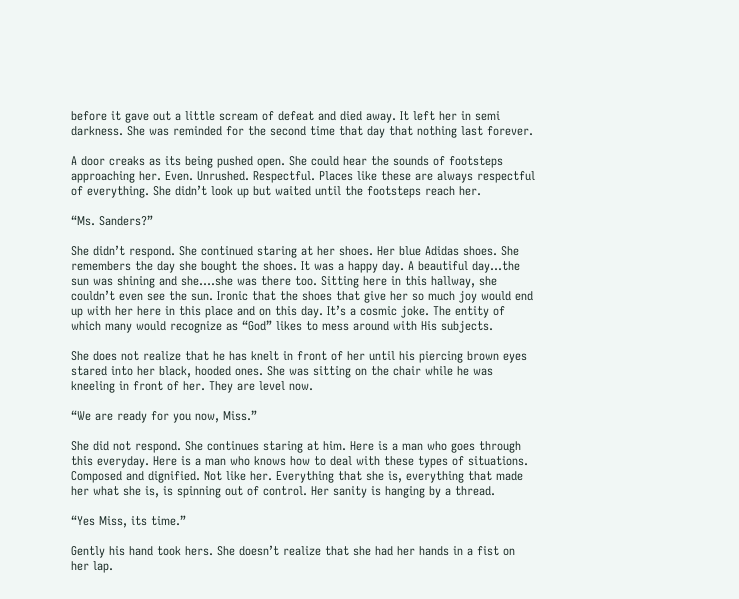before it gave out a little scream of defeat and died away. It left her in semi darkness. She was reminded for the second time that day that nothing last forever.

A door creaks as its being pushed open. She could hear the sounds of footsteps approaching her. Even. Unrushed. Respectful. Places like these are always respectful of everything. She didn’t look up but waited until the footsteps reach her.

“Ms. Sanders?”

She didn’t respond. She continued staring at her shoes. Her blue Adidas shoes. She remembers the day she bought the shoes. It was a happy day. A beautiful day…the sun was shining and she….she was there too. Sitting here in this hallway, she couldn’t even see the sun. Ironic that the shoes that give her so much joy would end up with her here in this place and on this day. It’s a cosmic joke. The entity of which many would recognize as “God” likes to mess around with His subjects.

She does not realize that he has knelt in front of her until his piercing brown eyes stared into her black, hooded ones. She was sitting on the chair while he was kneeling in front of her. They are level now.

“We are ready for you now, Miss.”

She did not respond. She continues staring at him. Here is a man who goes through this everyday. Here is a man who knows how to deal with these types of situations. Composed and dignified. Not like her. Everything that she is, everything that made her what she is, is spinning out of control. Her sanity is hanging by a thread.

“Yes Miss, its time.”

Gently his hand took hers. She doesn’t realize that she had her hands in a fist on her lap.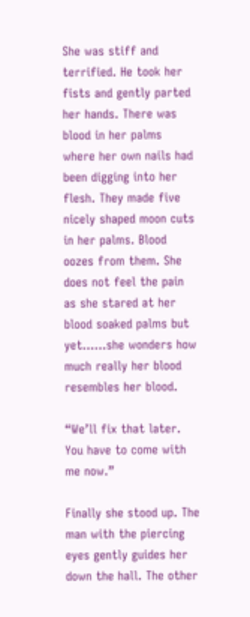She was stiff and terrified. He took her fists and gently parted her hands. There was blood in her palms where her own nails had been digging into her flesh. They made five nicely shaped moon cuts in her palms. Blood oozes from them. She does not feel the pain as she stared at her blood soaked palms but yet……she wonders how much really her blood resembles her blood.

“We’ll fix that later. You have to come with me now.”

Finally she stood up. The man with the piercing eyes gently guides her down the hall. The other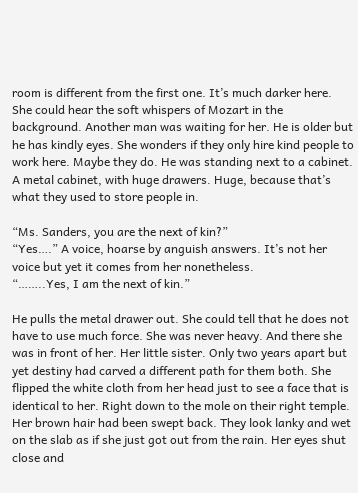room is different from the first one. It’s much darker here. She could hear the soft whispers of Mozart in the background. Another man was waiting for her. He is older but he has kindly eyes. She wonders if they only hire kind people to work here. Maybe they do. He was standing next to a cabinet. A metal cabinet, with huge drawers. Huge, because that’s what they used to store people in.

“Ms. Sanders, you are the next of kin?”
“Yes….” A voice, hoarse by anguish answers. It’s not her voice but yet it comes from her nonetheless.
“……..Yes, I am the next of kin.”

He pulls the metal drawer out. She could tell that he does not have to use much force. She was never heavy. And there she was in front of her. Her little sister. Only two years apart but yet destiny had carved a different path for them both. She flipped the white cloth from her head just to see a face that is identical to her. Right down to the mole on their right temple. Her brown hair had been swept back. They look lanky and wet on the slab as if she just got out from the rain. Her eyes shut close and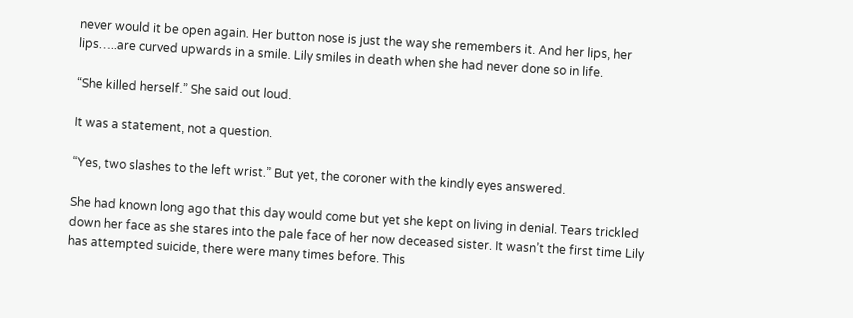never would it be open again. Her button nose is just the way she remembers it. And her lips, her lips…..are curved upwards in a smile. Lily smiles in death when she had never done so in life.

“She killed herself.” She said out loud.

It was a statement, not a question.

“Yes, two slashes to the left wrist.” But yet, the coroner with the kindly eyes answered.

She had known long ago that this day would come but yet she kept on living in denial. Tears trickled down her face as she stares into the pale face of her now deceased sister. It wasn’t the first time Lily has attempted suicide, there were many times before. This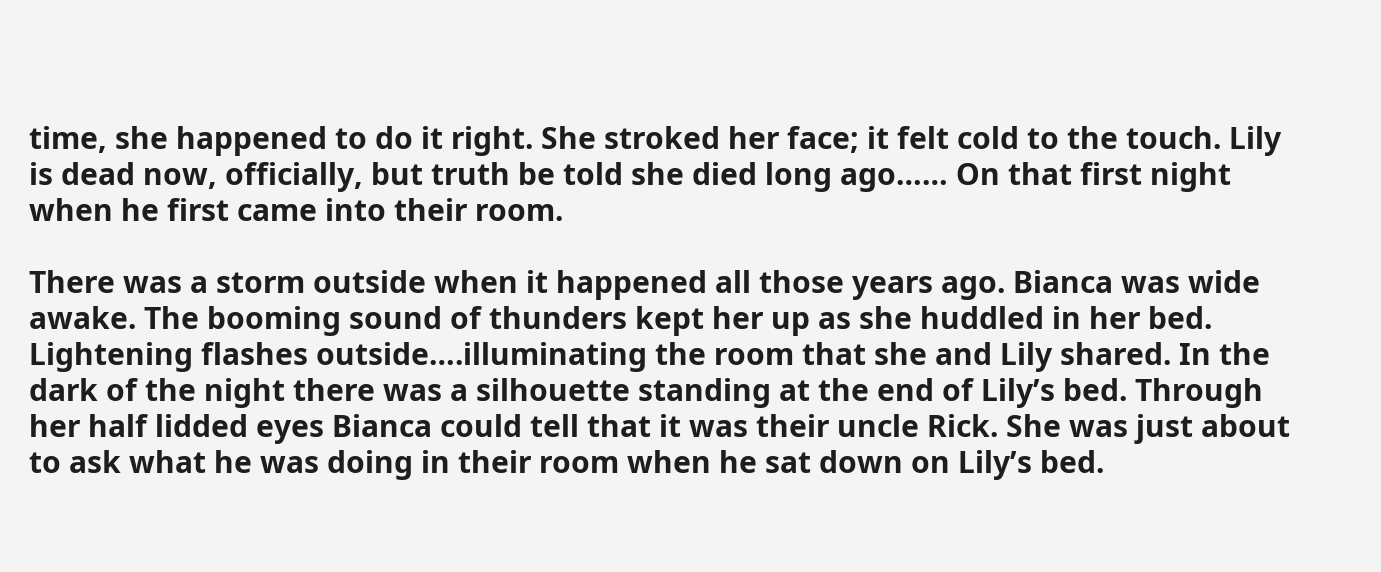time, she happened to do it right. She stroked her face; it felt cold to the touch. Lily is dead now, officially, but truth be told she died long ago…… On that first night when he first came into their room.

There was a storm outside when it happened all those years ago. Bianca was wide awake. The booming sound of thunders kept her up as she huddled in her bed. Lightening flashes outside….illuminating the room that she and Lily shared. In the dark of the night there was a silhouette standing at the end of Lily’s bed. Through her half lidded eyes Bianca could tell that it was their uncle Rick. She was just about to ask what he was doing in their room when he sat down on Lily’s bed.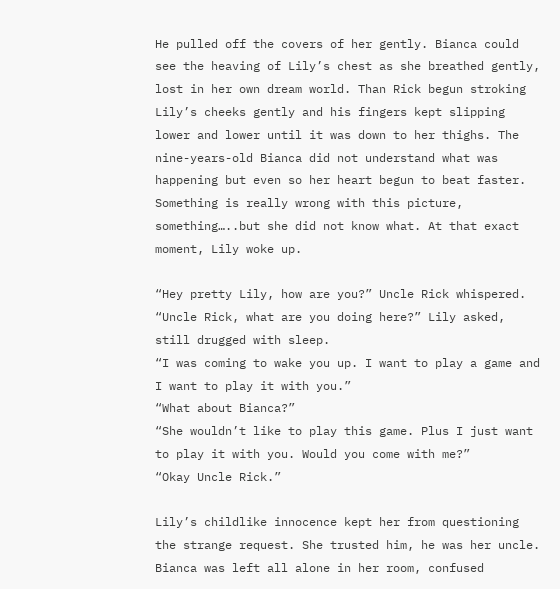He pulled off the covers of her gently. Bianca could see the heaving of Lily’s chest as she breathed gently, lost in her own dream world. Than Rick begun stroking Lily’s cheeks gently and his fingers kept slipping lower and lower until it was down to her thighs. The nine-years-old Bianca did not understand what was happening but even so her heart begun to beat faster. Something is really wrong with this picture, something…..but she did not know what. At that exact moment, Lily woke up.

“Hey pretty Lily, how are you?” Uncle Rick whispered.
“Uncle Rick, what are you doing here?” Lily asked, still drugged with sleep.
“I was coming to wake you up. I want to play a game and I want to play it with you.”
“What about Bianca?”
“She wouldn’t like to play this game. Plus I just want to play it with you. Would you come with me?”
“Okay Uncle Rick.”

Lily’s childlike innocence kept her from questioning the strange request. She trusted him, he was her uncle. Bianca was left all alone in her room, confused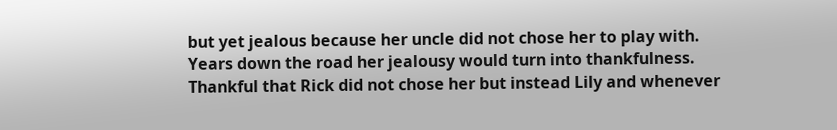but yet jealous because her uncle did not chose her to play with. Years down the road her jealousy would turn into thankfulness. Thankful that Rick did not chose her but instead Lily and whenever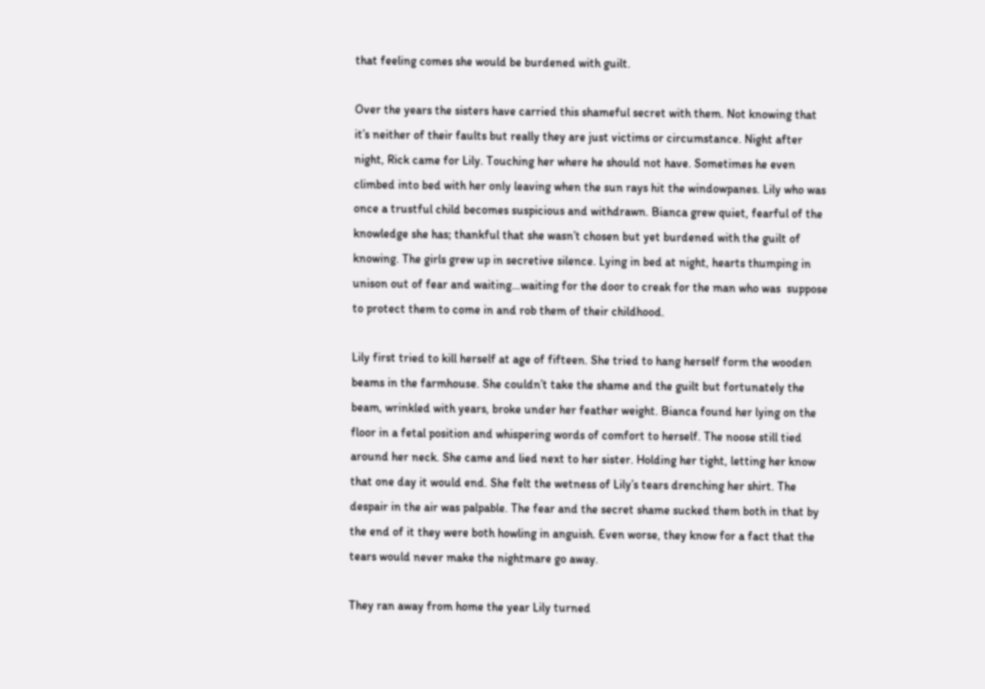that feeling comes she would be burdened with guilt.

Over the years the sisters have carried this shameful secret with them. Not knowing that it’s neither of their faults but really they are just victims or circumstance. Night after night, Rick came for Lily. Touching her where he should not have. Sometimes he even climbed into bed with her only leaving when the sun rays hit the windowpanes. Lily who was once a trustful child becomes suspicious and withdrawn. Bianca grew quiet, fearful of the knowledge she has; thankful that she wasn’t chosen but yet burdened with the guilt of knowing. The girls grew up in secretive silence. Lying in bed at night, hearts thumping in unison out of fear and waiting…waiting for the door to creak for the man who was  suppose to protect them to come in and rob them of their childhood.

Lily first tried to kill herself at age of fifteen. She tried to hang herself form the wooden beams in the farmhouse. She couldn’t take the shame and the guilt but fortunately the beam, wrinkled with years, broke under her feather weight. Bianca found her lying on the floor in a fetal position and whispering words of comfort to herself. The noose still tied around her neck. She came and lied next to her sister. Holding her tight, letting her know that one day it would end. She felt the wetness of Lily’s tears drenching her shirt. The despair in the air was palpable. The fear and the secret shame sucked them both in that by the end of it they were both howling in anguish. Even worse, they know for a fact that the tears would never make the nightmare go away.

They ran away from home the year Lily turned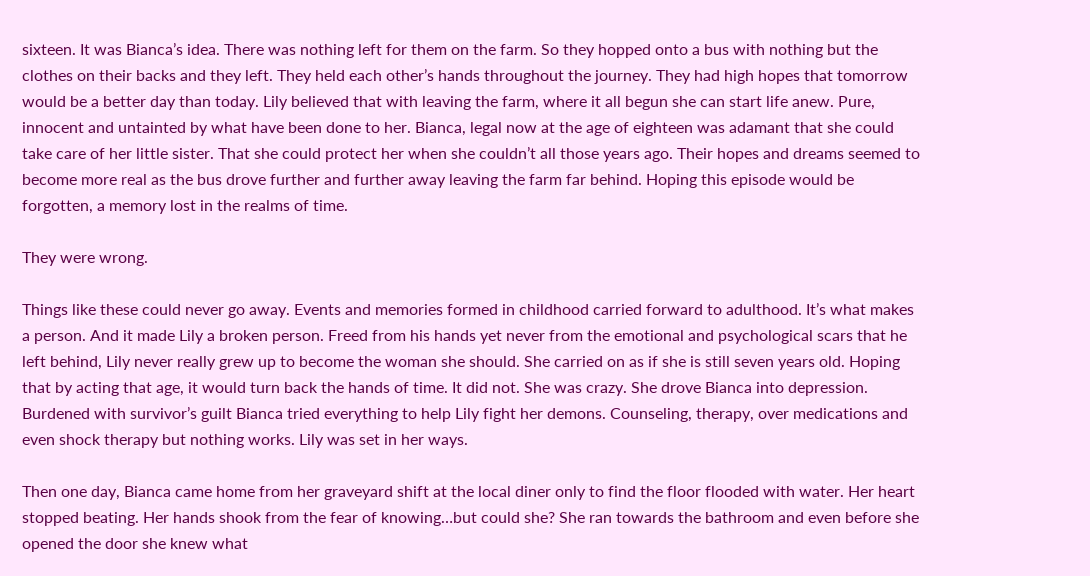sixteen. It was Bianca’s idea. There was nothing left for them on the farm. So they hopped onto a bus with nothing but the clothes on their backs and they left. They held each other’s hands throughout the journey. They had high hopes that tomorrow would be a better day than today. Lily believed that with leaving the farm, where it all begun she can start life anew. Pure, innocent and untainted by what have been done to her. Bianca, legal now at the age of eighteen was adamant that she could take care of her little sister. That she could protect her when she couldn’t all those years ago. Their hopes and dreams seemed to become more real as the bus drove further and further away leaving the farm far behind. Hoping this episode would be forgotten, a memory lost in the realms of time.

They were wrong.

Things like these could never go away. Events and memories formed in childhood carried forward to adulthood. It’s what makes a person. And it made Lily a broken person. Freed from his hands yet never from the emotional and psychological scars that he left behind, Lily never really grew up to become the woman she should. She carried on as if she is still seven years old. Hoping that by acting that age, it would turn back the hands of time. It did not. She was crazy. She drove Bianca into depression. Burdened with survivor’s guilt Bianca tried everything to help Lily fight her demons. Counseling, therapy, over medications and even shock therapy but nothing works. Lily was set in her ways.

Then one day, Bianca came home from her graveyard shift at the local diner only to find the floor flooded with water. Her heart stopped beating. Her hands shook from the fear of knowing…but could she? She ran towards the bathroom and even before she opened the door she knew what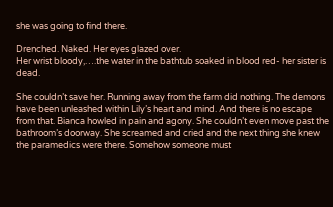she was going to find there.

Drenched. Naked. Her eyes glazed over.
Her wrist bloody,….the water in the bathtub soaked in blood red- her sister is dead.

She couldn’t save her. Running away from the farm did nothing. The demons have been unleashed within Lily’s heart and mind. And there is no escape from that. Bianca howled in pain and agony. She couldn’t even move past the bathroom’s doorway. She screamed and cried and the next thing she knew the paramedics were there. Somehow someone must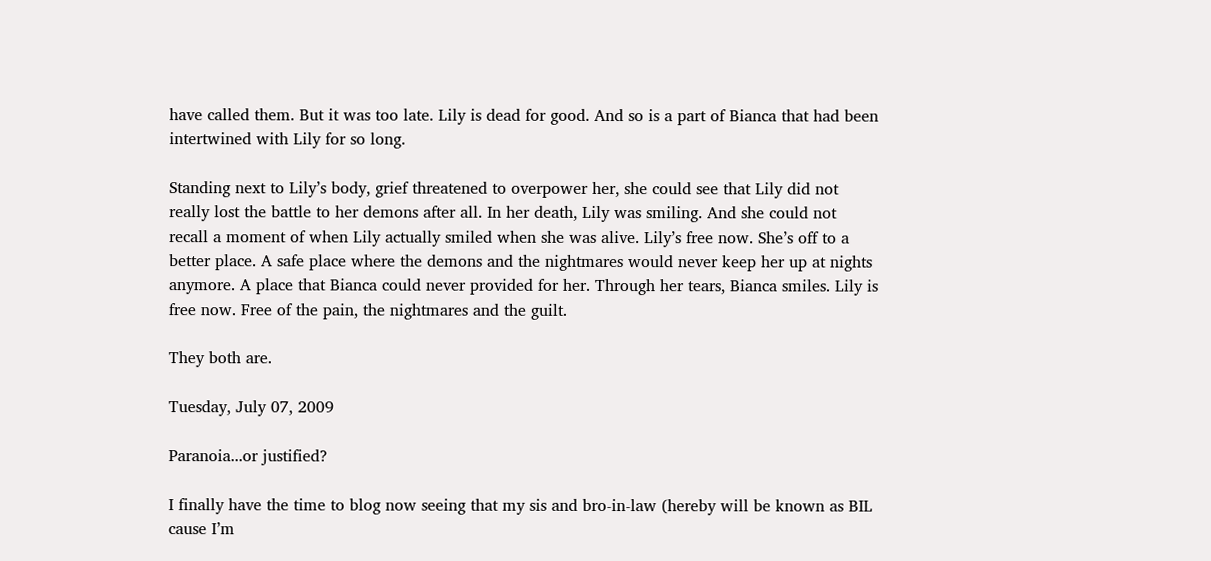have called them. But it was too late. Lily is dead for good. And so is a part of Bianca that had been intertwined with Lily for so long.

Standing next to Lily’s body, grief threatened to overpower her, she could see that Lily did not really lost the battle to her demons after all. In her death, Lily was smiling. And she could not recall a moment of when Lily actually smiled when she was alive. Lily’s free now. She’s off to a better place. A safe place where the demons and the nightmares would never keep her up at nights anymore. A place that Bianca could never provided for her. Through her tears, Bianca smiles. Lily is free now. Free of the pain, the nightmares and the guilt.

They both are.

Tuesday, July 07, 2009

Paranoia...or justified?

I finally have the time to blog now seeing that my sis and bro-in-law (hereby will be known as BIL cause I’m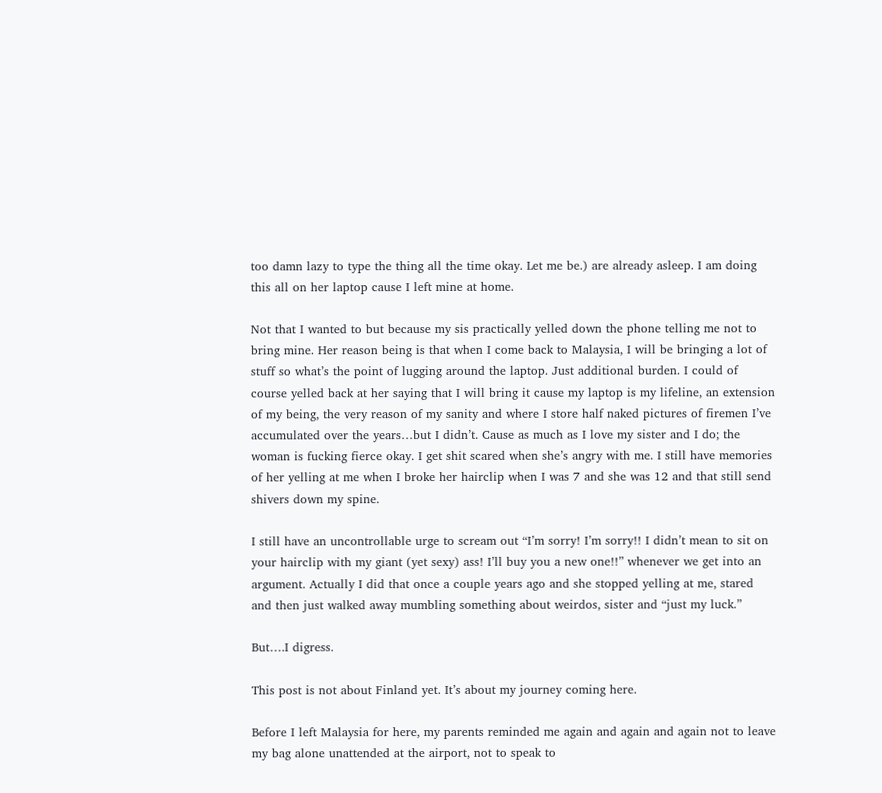too damn lazy to type the thing all the time okay. Let me be.) are already asleep. I am doing this all on her laptop cause I left mine at home.

Not that I wanted to but because my sis practically yelled down the phone telling me not to bring mine. Her reason being is that when I come back to Malaysia, I will be bringing a lot of stuff so what’s the point of lugging around the laptop. Just additional burden. I could of course yelled back at her saying that I will bring it cause my laptop is my lifeline, an extension of my being, the very reason of my sanity and where I store half naked pictures of firemen I’ve accumulated over the years…but I didn’t. Cause as much as I love my sister and I do; the woman is fucking fierce okay. I get shit scared when she’s angry with me. I still have memories of her yelling at me when I broke her hairclip when I was 7 and she was 12 and that still send shivers down my spine.

I still have an uncontrollable urge to scream out “I’m sorry! I’m sorry!! I didn’t mean to sit on your hairclip with my giant (yet sexy) ass! I’ll buy you a new one!!” whenever we get into an argument. Actually I did that once a couple years ago and she stopped yelling at me, stared and then just walked away mumbling something about weirdos, sister and “just my luck.”

But….I digress.

This post is not about Finland yet. It’s about my journey coming here.

Before I left Malaysia for here, my parents reminded me again and again and again not to leave my bag alone unattended at the airport, not to speak to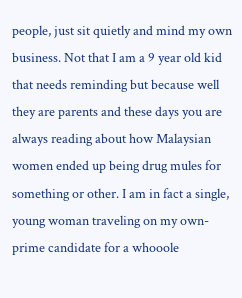people, just sit quietly and mind my own business. Not that I am a 9 year old kid that needs reminding but because well they are parents and these days you are always reading about how Malaysian women ended up being drug mules for something or other. I am in fact a single, young woman traveling on my own- prime candidate for a whooole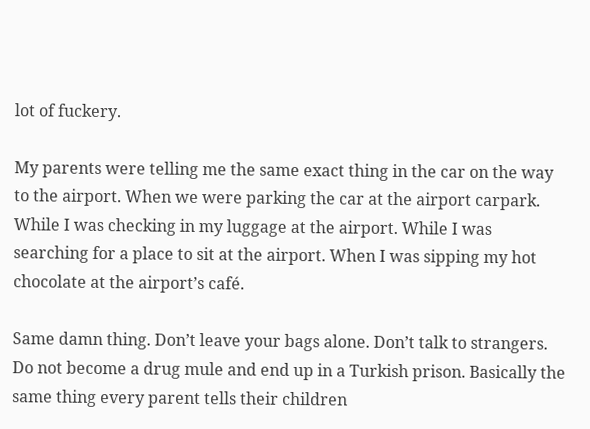lot of fuckery.

My parents were telling me the same exact thing in the car on the way to the airport. When we were parking the car at the airport carpark. While I was checking in my luggage at the airport. While I was searching for a place to sit at the airport. When I was sipping my hot chocolate at the airport’s café.

Same damn thing. Don’t leave your bags alone. Don’t talk to strangers. Do not become a drug mule and end up in a Turkish prison. Basically the same thing every parent tells their children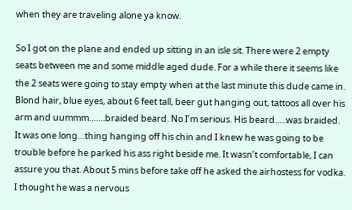when they are traveling alone ya know.

So I got on the plane and ended up sitting in an isle sit. There were 2 empty seats between me and some middle aged dude. For a while there it seems like the 2 seats were going to stay empty when at the last minute this dude came in. Blond hair, blue eyes, about 6 feet tall, beer gut hanging out, tattoos all over his arm and uummm…….braided beard. No I’m serious. His beard…..was braided. It was one long…thing hanging off his chin and I knew he was going to be trouble before he parked his ass right beside me. It wasn’t comfortable, I can assure you that. About 5 mins before take off he asked the airhostess for vodka. I thought he was a nervous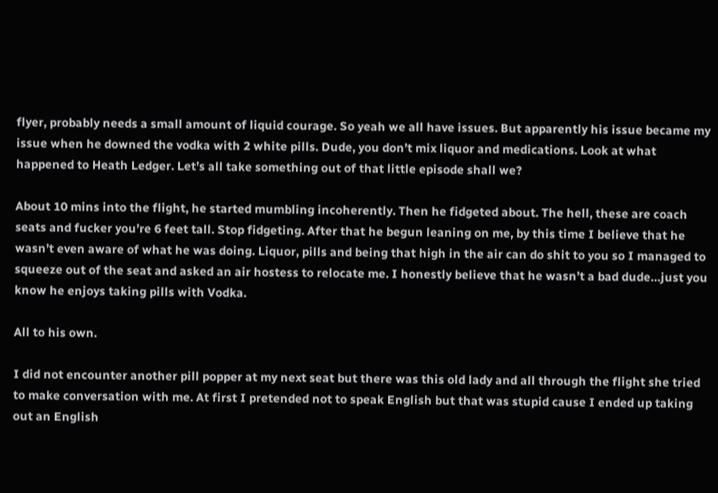flyer, probably needs a small amount of liquid courage. So yeah we all have issues. But apparently his issue became my issue when he downed the vodka with 2 white pills. Dude, you don’t mix liquor and medications. Look at what happened to Heath Ledger. Let’s all take something out of that little episode shall we?

About 10 mins into the flight, he started mumbling incoherently. Then he fidgeted about. The hell, these are coach seats and fucker you’re 6 feet tall. Stop fidgeting. After that he begun leaning on me, by this time I believe that he wasn’t even aware of what he was doing. Liquor, pills and being that high in the air can do shit to you so I managed to squeeze out of the seat and asked an air hostess to relocate me. I honestly believe that he wasn’t a bad dude…just you know he enjoys taking pills with Vodka.

All to his own.

I did not encounter another pill popper at my next seat but there was this old lady and all through the flight she tried to make conversation with me. At first I pretended not to speak English but that was stupid cause I ended up taking out an English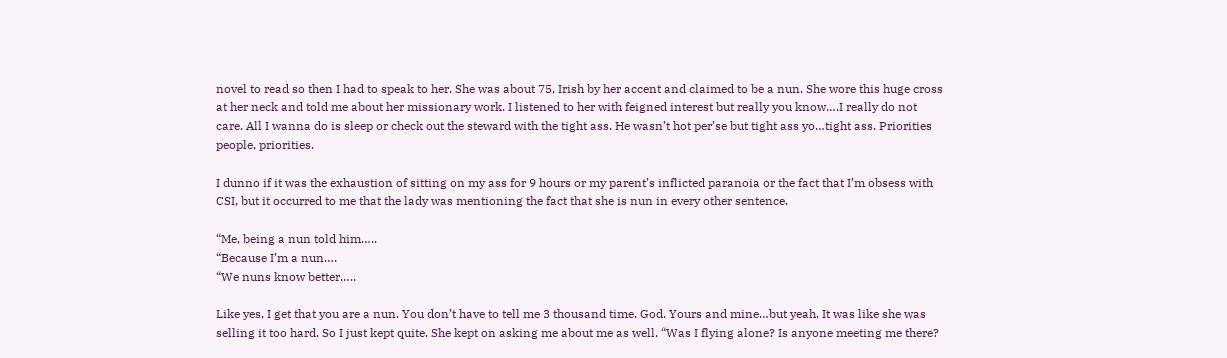novel to read so then I had to speak to her. She was about 75, Irish by her accent and claimed to be a nun. She wore this huge cross at her neck and told me about her missionary work. I listened to her with feigned interest but really you know….I really do not care. All I wanna do is sleep or check out the steward with the tight ass. He wasn’t hot per’se but tight ass yo…tight ass. Priorities people, priorities.

I dunno if it was the exhaustion of sitting on my ass for 9 hours or my parent’s inflicted paranoia or the fact that I’m obsess with CSI, but it occurred to me that the lady was mentioning the fact that she is nun in every other sentence.

“Me, being a nun told him…..
“Because I’m a nun….
“We nuns know better…..

Like yes, I get that you are a nun. You don’t have to tell me 3 thousand time. God. Yours and mine…but yeah. It was like she was selling it too hard. So I just kept quite. She kept on asking me about me as well. “Was I flying alone? Is anyone meeting me there?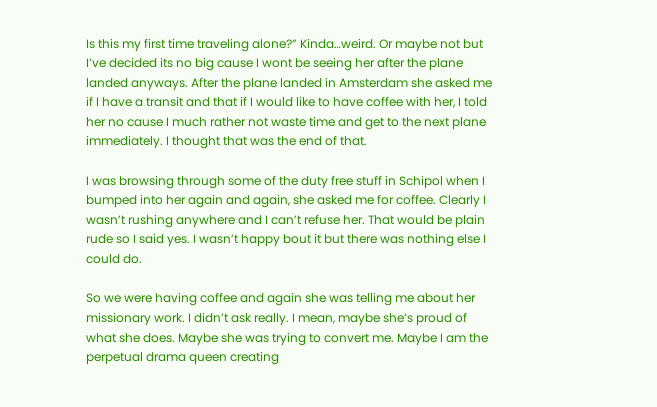Is this my first time traveling alone?” Kinda…weird. Or maybe not but I’ve decided its no big cause I wont be seeing her after the plane landed anyways. After the plane landed in Amsterdam she asked me if I have a transit and that if I would like to have coffee with her, I told her no cause I much rather not waste time and get to the next plane immediately. I thought that was the end of that.

I was browsing through some of the duty free stuff in Schipol when I bumped into her again and again, she asked me for coffee. Clearly I wasn’t rushing anywhere and I can’t refuse her. That would be plain rude so I said yes. I wasn’t happy bout it but there was nothing else I could do.

So we were having coffee and again she was telling me about her missionary work. I didn’t ask really. I mean, maybe she’s proud of what she does. Maybe she was trying to convert me. Maybe I am the perpetual drama queen creating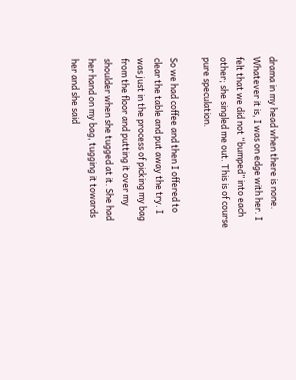drama in my head when there is none. Whatever it is, I was on edge with her. I felt that we did not “bumped” into each other; she singled me out. This is of course pure speculation.

So we had coffee and then I offered to clear the table and put away the try. I was just in the process of picking my bag from the floor and putting it over my shoulder when she tugged at it. She had her hand on my bag, tugging it towards her and she said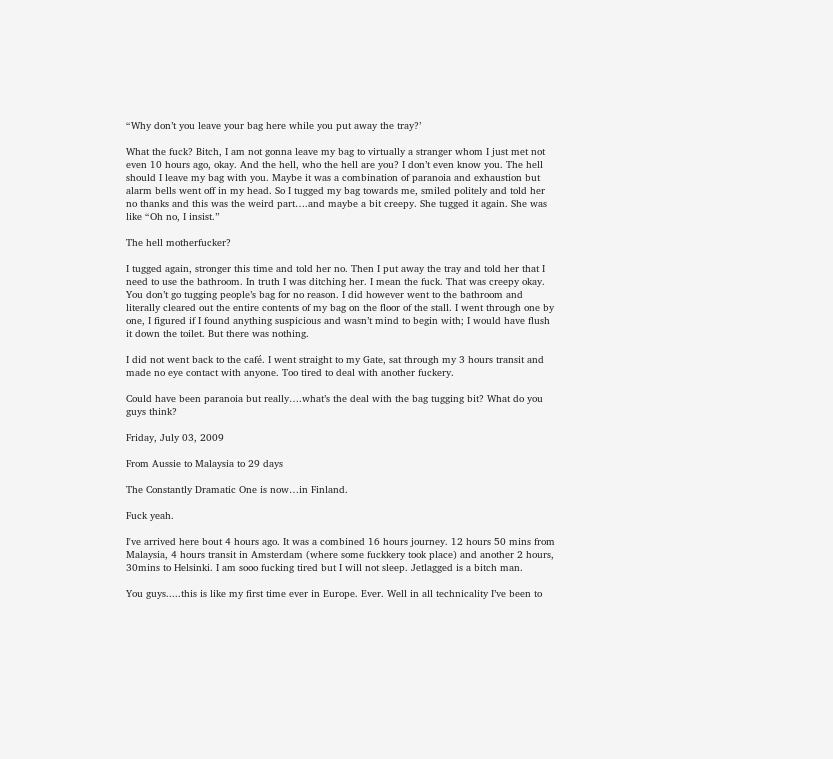“Why don’t you leave your bag here while you put away the tray?’

What the fuck? Bitch, I am not gonna leave my bag to virtually a stranger whom I just met not even 10 hours ago, okay. And the hell, who the hell are you? I don’t even know you. The hell should I leave my bag with you. Maybe it was a combination of paranoia and exhaustion but alarm bells went off in my head. So I tugged my bag towards me, smiled politely and told her no thanks and this was the weird part….and maybe a bit creepy. She tugged it again. She was like “Oh no, I insist.”

The hell motherfucker?

I tugged again, stronger this time and told her no. Then I put away the tray and told her that I need to use the bathroom. In truth I was ditching her. I mean the fuck. That was creepy okay. You don’t go tugging people’s bag for no reason. I did however went to the bathroom and literally cleared out the entire contents of my bag on the floor of the stall. I went through one by one, I figured if I found anything suspicious and wasn’t mind to begin with; I would have flush it down the toilet. But there was nothing.

I did not went back to the café. I went straight to my Gate, sat through my 3 hours transit and made no eye contact with anyone. Too tired to deal with another fuckery.

Could have been paranoia but really….what’s the deal with the bag tugging bit? What do you guys think?

Friday, July 03, 2009

From Aussie to Malaysia to 29 days

The Constantly Dramatic One is now…in Finland.

Fuck yeah.

I've arrived here bout 4 hours ago. It was a combined 16 hours journey. 12 hours 50 mins from Malaysia, 4 hours transit in Amsterdam (where some fuckkery took place) and another 2 hours, 30mins to Helsinki. I am sooo fucking tired but I will not sleep. Jetlagged is a bitch man.

You guys.....this is like my first time ever in Europe. Ever. Well in all technicality I’ve been to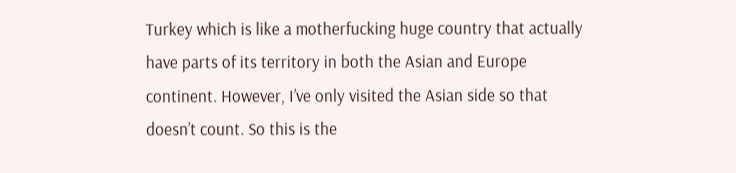Turkey which is like a motherfucking huge country that actually have parts of its territory in both the Asian and Europe continent. However, I’ve only visited the Asian side so that doesn’t count. So this is the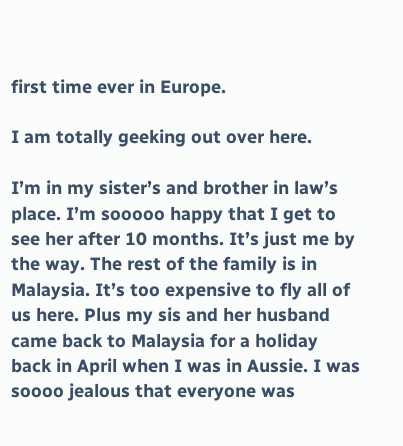first time ever in Europe.

I am totally geeking out over here.

I’m in my sister’s and brother in law’s place. I’m sooooo happy that I get to see her after 10 months. It’s just me by the way. The rest of the family is in Malaysia. It’s too expensive to fly all of us here. Plus my sis and her husband came back to Malaysia for a holiday back in April when I was in Aussie. I was soooo jealous that everyone was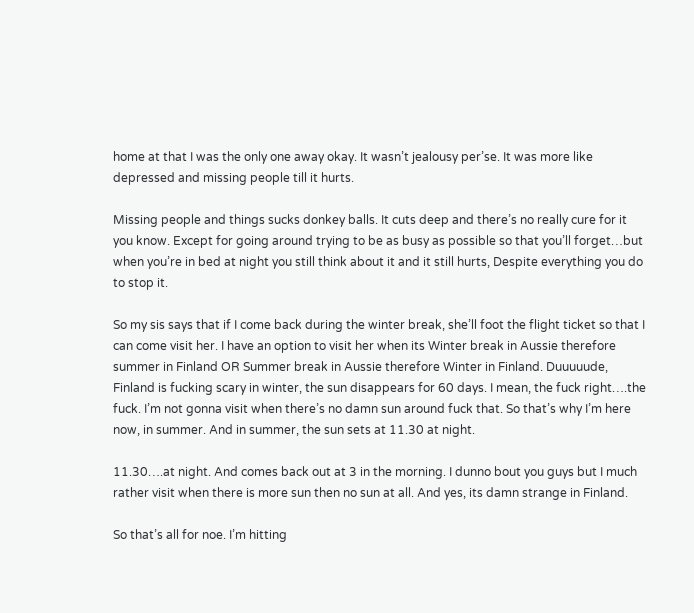home at that I was the only one away okay. It wasn’t jealousy per’se. It was more like depressed and missing people till it hurts.

Missing people and things sucks donkey balls. It cuts deep and there’s no really cure for it you know. Except for going around trying to be as busy as possible so that you’ll forget…but when you’re in bed at night you still think about it and it still hurts, Despite everything you do to stop it.

So my sis says that if I come back during the winter break, she’ll foot the flight ticket so that I can come visit her. I have an option to visit her when its Winter break in Aussie therefore summer in Finland OR Summer break in Aussie therefore Winter in Finland. Duuuuude, Finland is fucking scary in winter, the sun disappears for 60 days. I mean, the fuck right….the fuck. I’m not gonna visit when there’s no damn sun around fuck that. So that’s why I’m here now, in summer. And in summer, the sun sets at 11.30 at night.

11.30….at night. And comes back out at 3 in the morning. I dunno bout you guys but I much rather visit when there is more sun then no sun at all. And yes, its damn strange in Finland.

So that’s all for noe. I’m hitting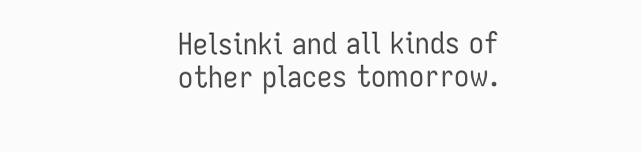Helsinki and all kinds of other places tomorrow.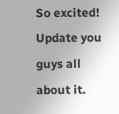So excited! Update you guys all about it.